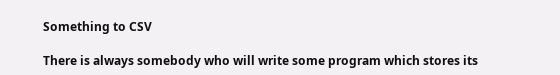Something to CSV

There is always somebody who will write some program which stores its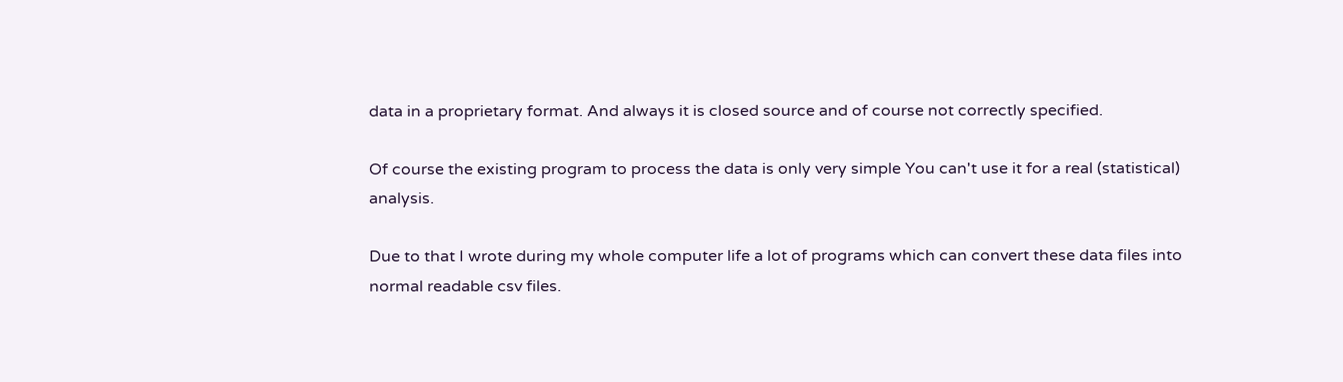data in a proprietary format. And always it is closed source and of course not correctly specified.

Of course the existing program to process the data is only very simple You can't use it for a real (statistical) analysis.

Due to that I wrote during my whole computer life a lot of programs which can convert these data files into normal readable csv files.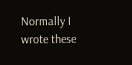Normally I wrote these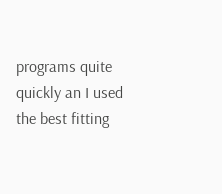programs quite quickly an I used the best fitting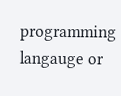programming langauge or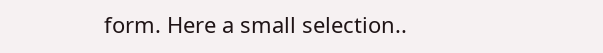form. Here a small selection..